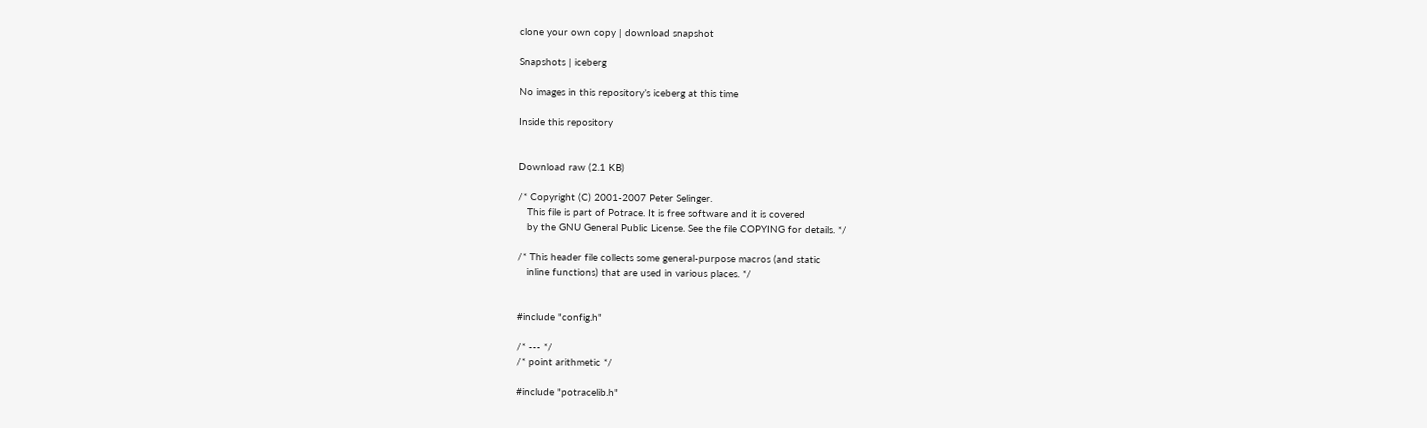clone your own copy | download snapshot

Snapshots | iceberg

No images in this repository’s iceberg at this time

Inside this repository


Download raw (2.1 KB)

/* Copyright (C) 2001-2007 Peter Selinger.
   This file is part of Potrace. It is free software and it is covered
   by the GNU General Public License. See the file COPYING for details. */

/* This header file collects some general-purpose macros (and static
   inline functions) that are used in various places. */


#include "config.h"

/* --- */
/* point arithmetic */

#include "potracelib.h"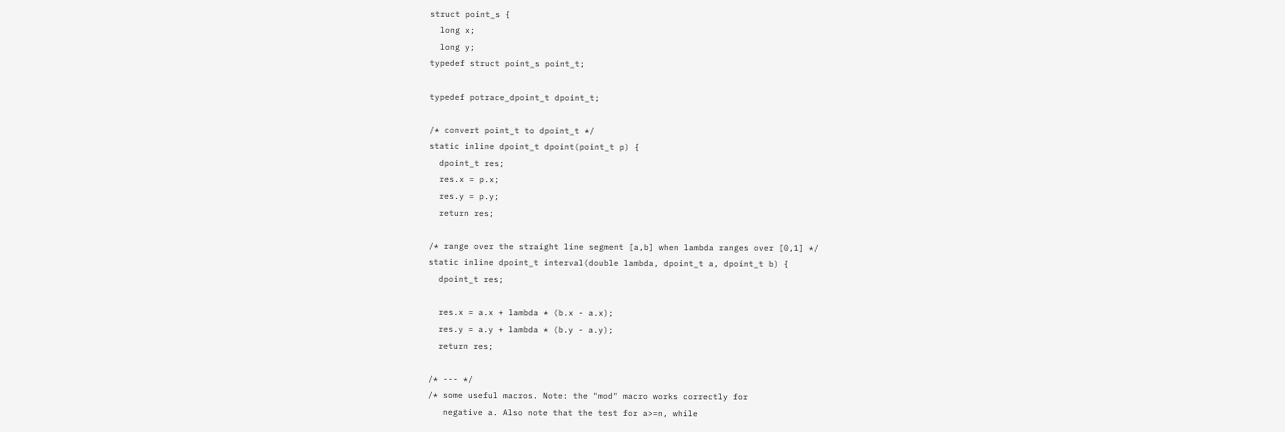struct point_s {
  long x;
  long y;
typedef struct point_s point_t;

typedef potrace_dpoint_t dpoint_t;

/* convert point_t to dpoint_t */
static inline dpoint_t dpoint(point_t p) {
  dpoint_t res;
  res.x = p.x;
  res.y = p.y;
  return res;

/* range over the straight line segment [a,b] when lambda ranges over [0,1] */
static inline dpoint_t interval(double lambda, dpoint_t a, dpoint_t b) {
  dpoint_t res;

  res.x = a.x + lambda * (b.x - a.x);
  res.y = a.y + lambda * (b.y - a.y);
  return res;

/* --- */
/* some useful macros. Note: the "mod" macro works correctly for
   negative a. Also note that the test for a>=n, while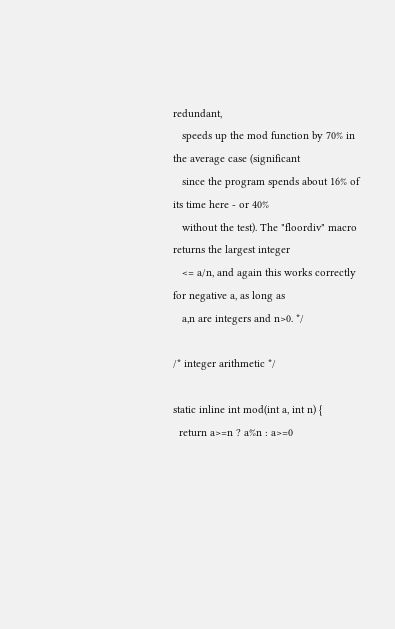redundant,
   speeds up the mod function by 70% in the average case (significant
   since the program spends about 16% of its time here - or 40%
   without the test). The "floordiv" macro returns the largest integer
   <= a/n, and again this works correctly for negative a, as long as
   a,n are integers and n>0. */

/* integer arithmetic */

static inline int mod(int a, int n) {
  return a>=n ? a%n : a>=0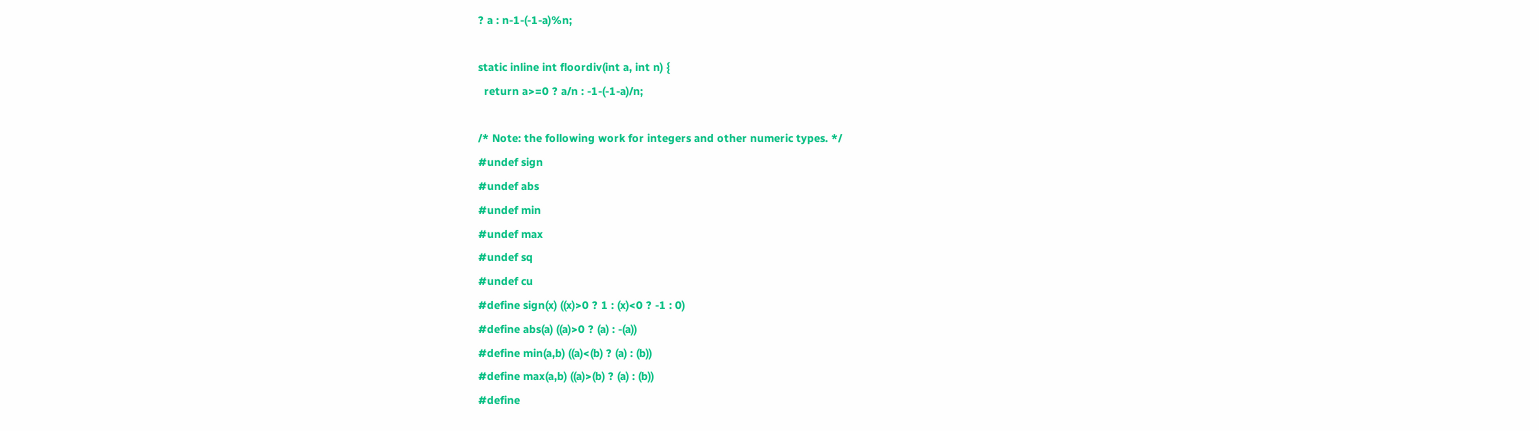? a : n-1-(-1-a)%n;

static inline int floordiv(int a, int n) {
  return a>=0 ? a/n : -1-(-1-a)/n;

/* Note: the following work for integers and other numeric types. */
#undef sign
#undef abs
#undef min
#undef max
#undef sq
#undef cu
#define sign(x) ((x)>0 ? 1 : (x)<0 ? -1 : 0)
#define abs(a) ((a)>0 ? (a) : -(a))
#define min(a,b) ((a)<(b) ? (a) : (b))
#define max(a,b) ((a)>(b) ? (a) : (b))
#define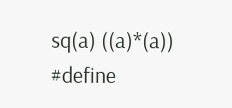sq(a) ((a)*(a))
#define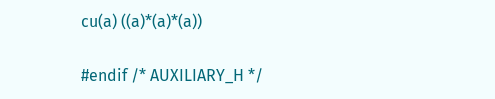cu(a) ((a)*(a)*(a))

#endif /* AUXILIARY_H */